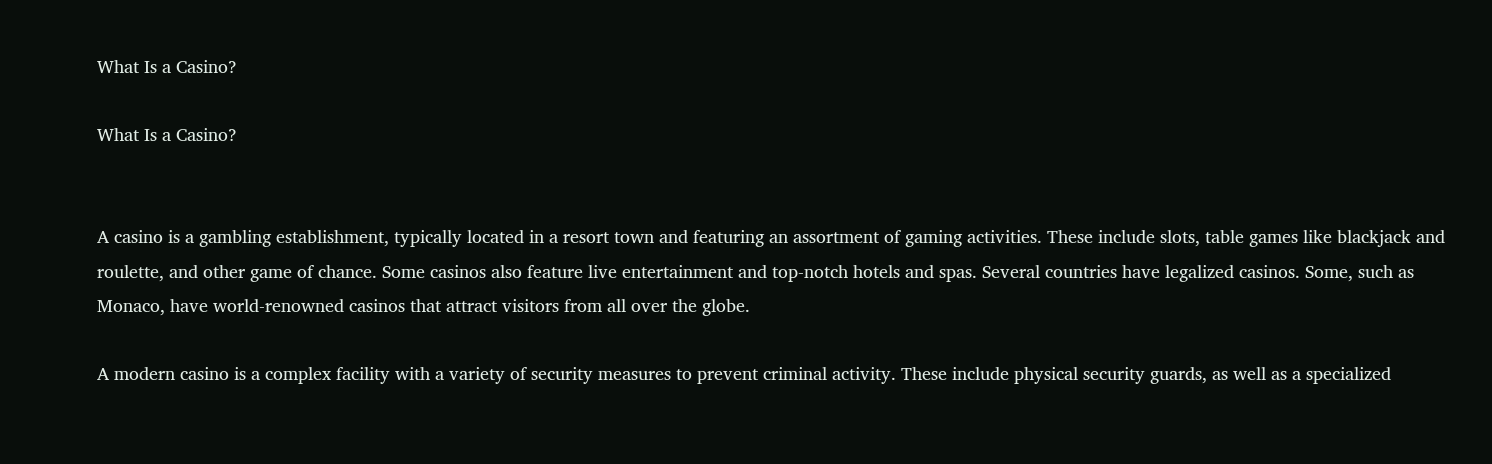What Is a Casino?

What Is a Casino?


A casino is a gambling establishment, typically located in a resort town and featuring an assortment of gaming activities. These include slots, table games like blackjack and roulette, and other game of chance. Some casinos also feature live entertainment and top-notch hotels and spas. Several countries have legalized casinos. Some, such as Monaco, have world-renowned casinos that attract visitors from all over the globe.

A modern casino is a complex facility with a variety of security measures to prevent criminal activity. These include physical security guards, as well as a specialized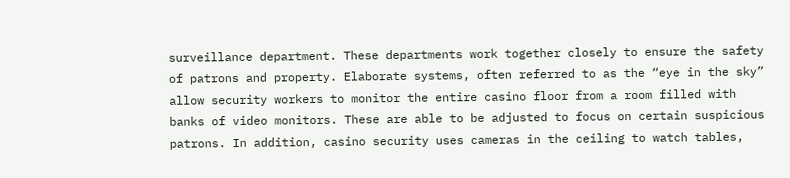surveillance department. These departments work together closely to ensure the safety of patrons and property. Elaborate systems, often referred to as the “eye in the sky” allow security workers to monitor the entire casino floor from a room filled with banks of video monitors. These are able to be adjusted to focus on certain suspicious patrons. In addition, casino security uses cameras in the ceiling to watch tables,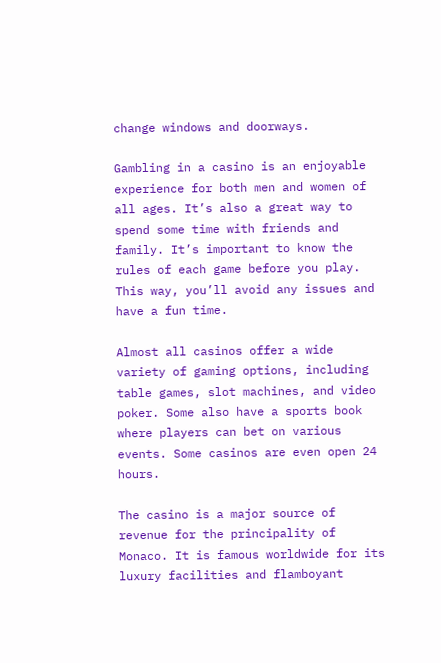change windows and doorways.

Gambling in a casino is an enjoyable experience for both men and women of all ages. It’s also a great way to spend some time with friends and family. It’s important to know the rules of each game before you play. This way, you’ll avoid any issues and have a fun time.

Almost all casinos offer a wide variety of gaming options, including table games, slot machines, and video poker. Some also have a sports book where players can bet on various events. Some casinos are even open 24 hours.

The casino is a major source of revenue for the principality of Monaco. It is famous worldwide for its luxury facilities and flamboyant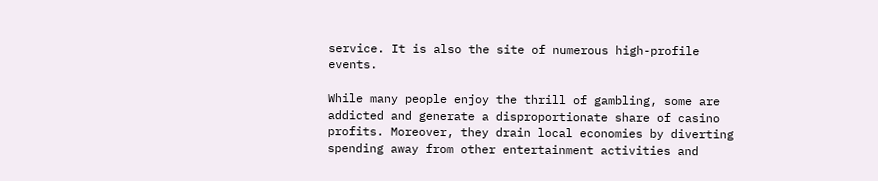service. It is also the site of numerous high-profile events.

While many people enjoy the thrill of gambling, some are addicted and generate a disproportionate share of casino profits. Moreover, they drain local economies by diverting spending away from other entertainment activities and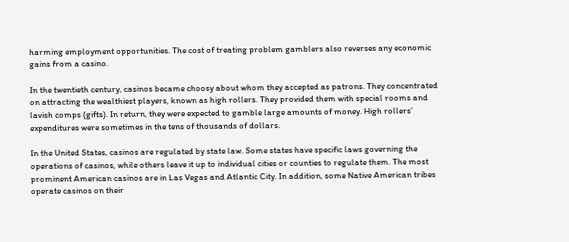harming employment opportunities. The cost of treating problem gamblers also reverses any economic gains from a casino.

In the twentieth century, casinos became choosy about whom they accepted as patrons. They concentrated on attracting the wealthiest players, known as high rollers. They provided them with special rooms and lavish comps (gifts). In return, they were expected to gamble large amounts of money. High rollers’ expenditures were sometimes in the tens of thousands of dollars.

In the United States, casinos are regulated by state law. Some states have specific laws governing the operations of casinos, while others leave it up to individual cities or counties to regulate them. The most prominent American casinos are in Las Vegas and Atlantic City. In addition, some Native American tribes operate casinos on their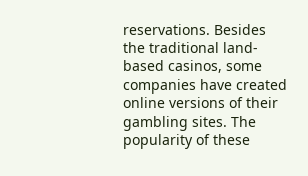reservations. Besides the traditional land-based casinos, some companies have created online versions of their gambling sites. The popularity of these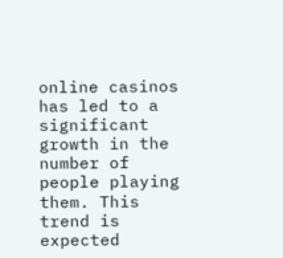online casinos has led to a significant growth in the number of people playing them. This trend is expected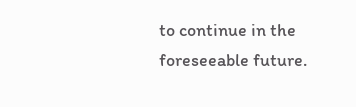to continue in the foreseeable future.